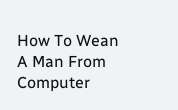How To Wean A Man From Computer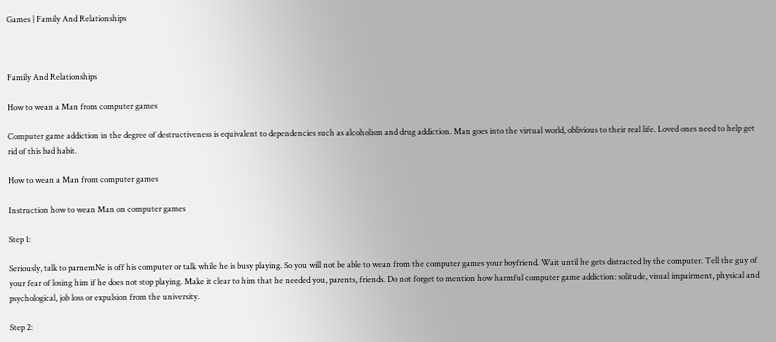Games | Family And Relationships



Family And Relationships

How to wean a Man from computer games

Computer game addiction in the degree of destructiveness is equivalent to dependencies such as alcoholism and drug addiction. Man goes into the virtual world, oblivious to their real life. Loved ones need to help get rid of this bad habit.

How to wean a Man from computer games

Instruction how to wean Man on computer games

Step 1:

Seriously, talk to parnemNe is off his computer or talk while he is busy playing. So you will not be able to wean from the computer games your boyfriend. Wait until he gets distracted by the computer. Tell the guy of your fear of losing him if he does not stop playing. Make it clear to him that he needed you, parents, friends. Do not forget to mention how harmful computer game addiction: solitude, visual impairment, physical and psychological, job loss or expulsion from the university.

Step 2: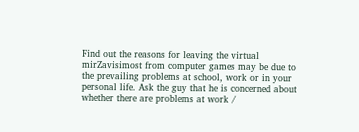Find out the reasons for leaving the virtual mirZavisimost from computer games may be due to the prevailing problems at school, work or in your personal life. Ask the guy that he is concerned about whether there are problems at work /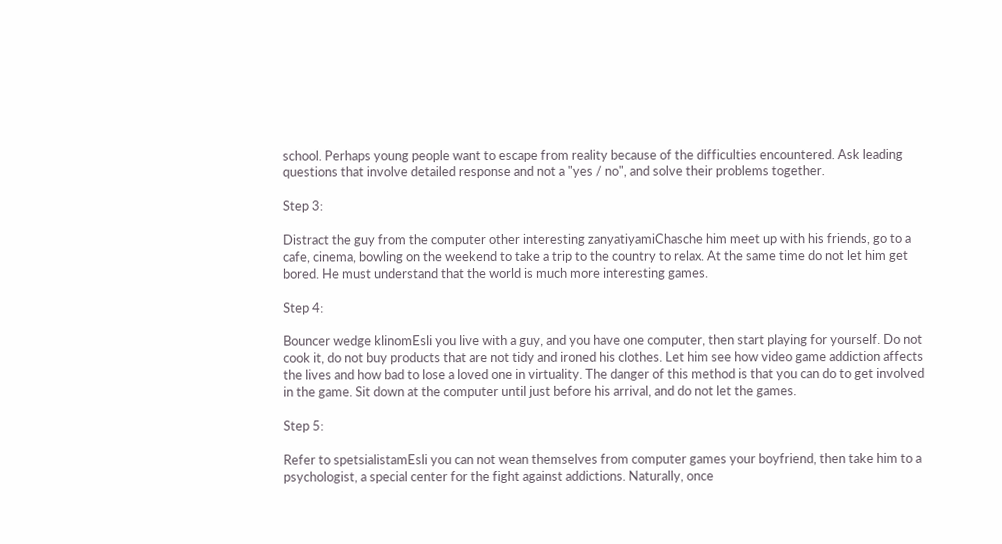school. Perhaps young people want to escape from reality because of the difficulties encountered. Ask leading questions that involve detailed response and not a "yes / no", and solve their problems together.

Step 3:

Distract the guy from the computer other interesting zanyatiyamiChasche him meet up with his friends, go to a cafe, cinema, bowling on the weekend to take a trip to the country to relax. At the same time do not let him get bored. He must understand that the world is much more interesting games.

Step 4:

Bouncer wedge klinomEsli you live with a guy, and you have one computer, then start playing for yourself. Do not cook it, do not buy products that are not tidy and ironed his clothes. Let him see how video game addiction affects the lives and how bad to lose a loved one in virtuality. The danger of this method is that you can do to get involved in the game. Sit down at the computer until just before his arrival, and do not let the games.

Step 5:

Refer to spetsialistamEsli you can not wean themselves from computer games your boyfriend, then take him to a psychologist, a special center for the fight against addictions. Naturally, once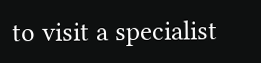to visit a specialist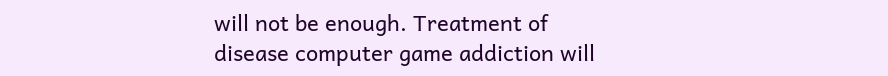will not be enough. Treatment of disease computer game addiction will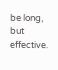be long, but effective.